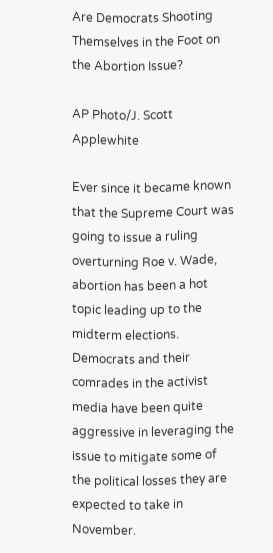Are Democrats Shooting Themselves in the Foot on the Abortion Issue?

AP Photo/J. Scott Applewhite

Ever since it became known that the Supreme Court was going to issue a ruling overturning Roe v. Wade, abortion has been a hot topic leading up to the midterm elections. Democrats and their comrades in the activist media have been quite aggressive in leveraging the issue to mitigate some of the political losses they are expected to take in November.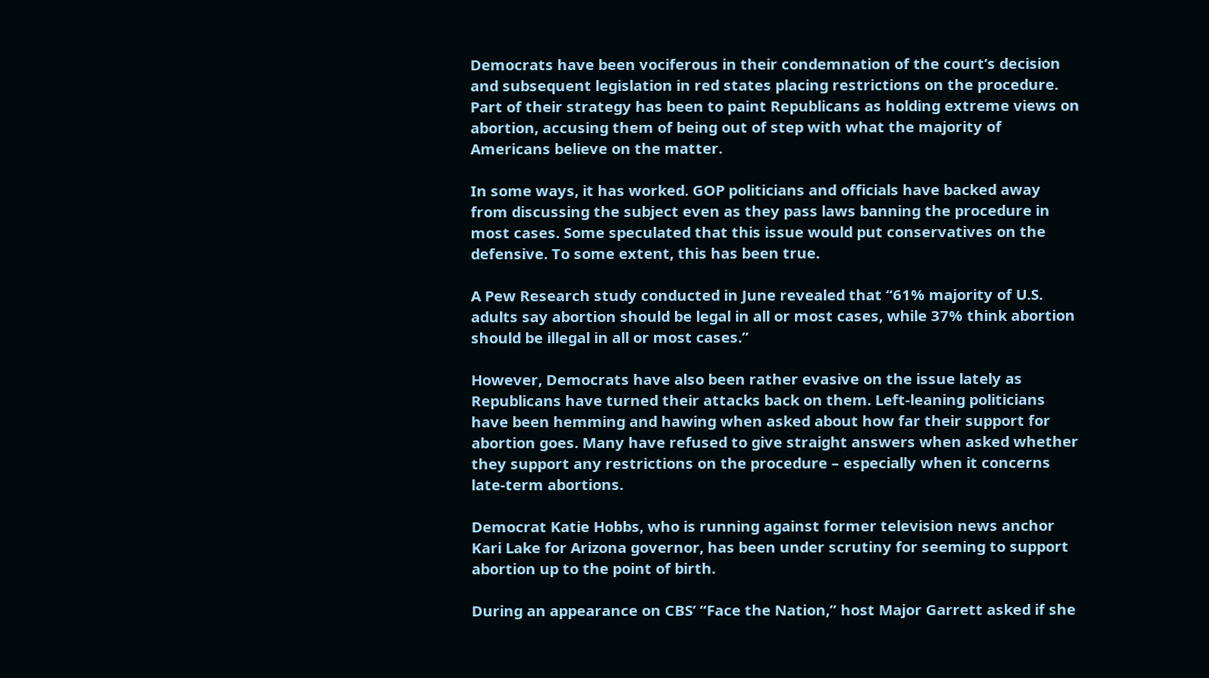Democrats have been vociferous in their condemnation of the court’s decision and subsequent legislation in red states placing restrictions on the procedure. Part of their strategy has been to paint Republicans as holding extreme views on abortion, accusing them of being out of step with what the majority of Americans believe on the matter.

In some ways, it has worked. GOP politicians and officials have backed away from discussing the subject even as they pass laws banning the procedure in most cases. Some speculated that this issue would put conservatives on the defensive. To some extent, this has been true.

A Pew Research study conducted in June revealed that “61% majority of U.S. adults say abortion should be legal in all or most cases, while 37% think abortion should be illegal in all or most cases.”

However, Democrats have also been rather evasive on the issue lately as Republicans have turned their attacks back on them. Left-leaning politicians have been hemming and hawing when asked about how far their support for abortion goes. Many have refused to give straight answers when asked whether they support any restrictions on the procedure – especially when it concerns late-term abortions.

Democrat Katie Hobbs, who is running against former television news anchor Kari Lake for Arizona governor, has been under scrutiny for seeming to support abortion up to the point of birth.

During an appearance on CBS’ “Face the Nation,” host Major Garrett asked if she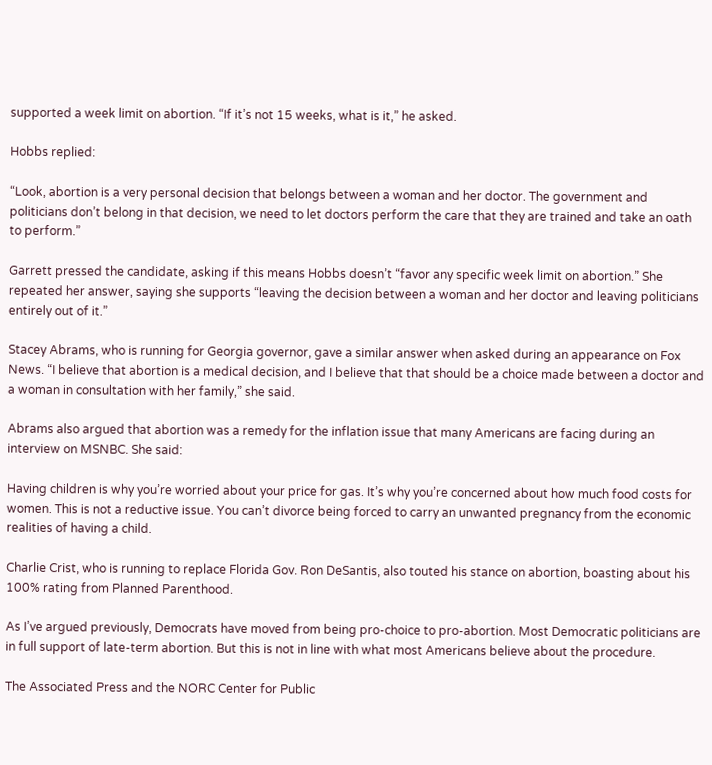supported a week limit on abortion. “If it’s not 15 weeks, what is it,” he asked.

Hobbs replied:

“Look, abortion is a very personal decision that belongs between a woman and her doctor. The government and politicians don’t belong in that decision, we need to let doctors perform the care that they are trained and take an oath to perform.”

Garrett pressed the candidate, asking if this means Hobbs doesn’t “favor any specific week limit on abortion.” She repeated her answer, saying she supports “leaving the decision between a woman and her doctor and leaving politicians entirely out of it.”

Stacey Abrams, who is running for Georgia governor, gave a similar answer when asked during an appearance on Fox News. “I believe that abortion is a medical decision, and I believe that that should be a choice made between a doctor and a woman in consultation with her family,” she said.

Abrams also argued that abortion was a remedy for the inflation issue that many Americans are facing during an interview on MSNBC. She said:

Having children is why you’re worried about your price for gas. It’s why you’re concerned about how much food costs for women. This is not a reductive issue. You can’t divorce being forced to carry an unwanted pregnancy from the economic realities of having a child.

Charlie Crist, who is running to replace Florida Gov. Ron DeSantis, also touted his stance on abortion, boasting about his 100% rating from Planned Parenthood.

As I’ve argued previously, Democrats have moved from being pro-choice to pro-abortion. Most Democratic politicians are in full support of late-term abortion. But this is not in line with what most Americans believe about the procedure.

The Associated Press and the NORC Center for Public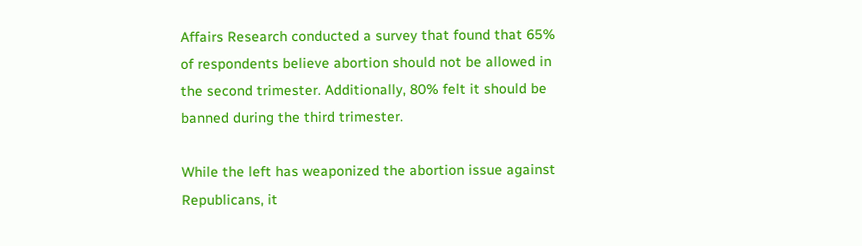Affairs Research conducted a survey that found that 65% of respondents believe abortion should not be allowed in the second trimester. Additionally, 80% felt it should be banned during the third trimester.

While the left has weaponized the abortion issue against Republicans, it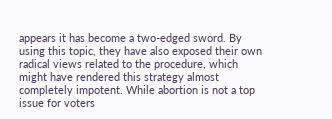appears it has become a two-edged sword. By using this topic, they have also exposed their own radical views related to the procedure, which might have rendered this strategy almost completely impotent. While abortion is not a top issue for voters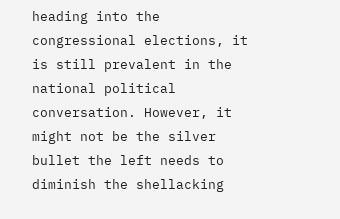heading into the congressional elections, it is still prevalent in the national political conversation. However, it might not be the silver bullet the left needs to diminish the shellacking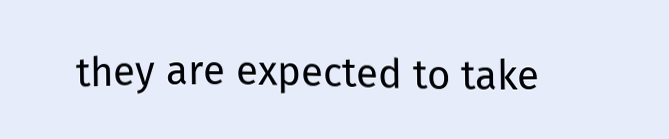they are expected to take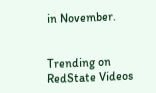in November.


Trending on RedState Videos